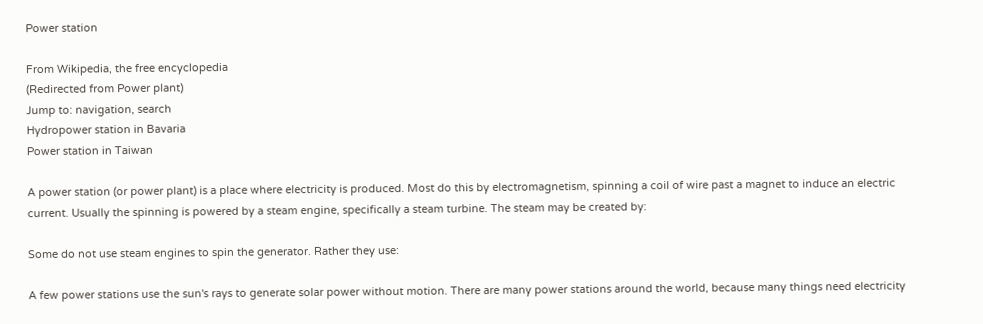Power station

From Wikipedia, the free encyclopedia
(Redirected from Power plant)
Jump to: navigation, search
Hydropower station in Bavaria
Power station in Taiwan

A power station (or power plant) is a place where electricity is produced. Most do this by electromagnetism, spinning a coil of wire past a magnet to induce an electric current. Usually the spinning is powered by a steam engine, specifically a steam turbine. The steam may be created by:

Some do not use steam engines to spin the generator. Rather they use:

A few power stations use the sun's rays to generate solar power without motion. There are many power stations around the world, because many things need electricity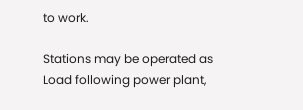to work.

Stations may be operated as Load following power plant,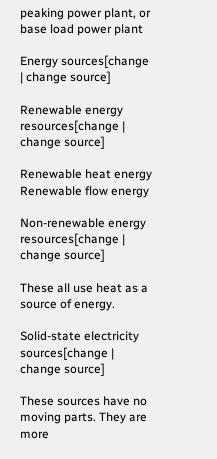peaking power plant, or base load power plant

Energy sources[change | change source]

Renewable energy resources[change | change source]

Renewable heat energy
Renewable flow energy

Non-renewable energy resources[change | change source]

These all use heat as a source of energy.

Solid-state electricity sources[change | change source]

These sources have no moving parts. They are more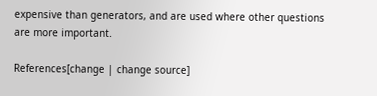expensive than generators, and are used where other questions are more important.

References[change | change source]